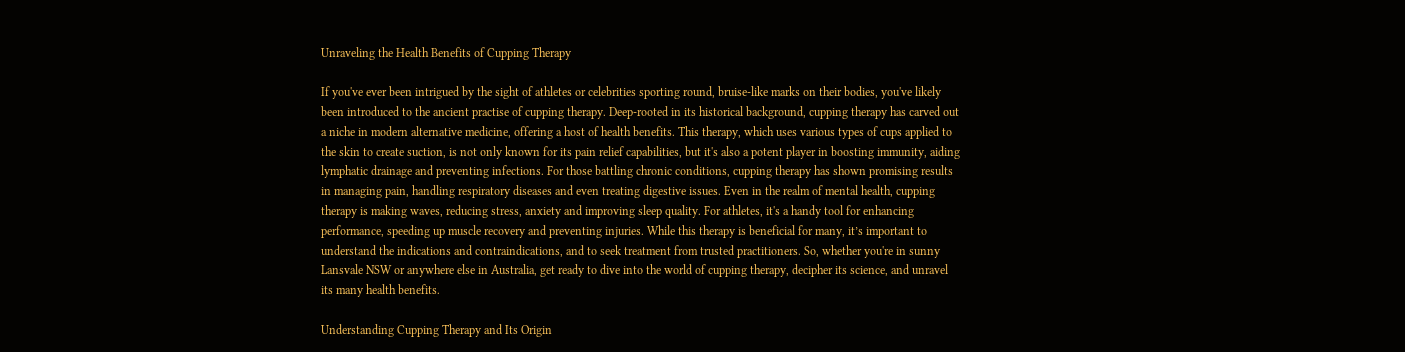Unraveling the Health Benefits of Cupping Therapy

If you've ever been intrigued by the sight of athletes or celebrities sporting round, bruise-like marks on their bodies, you've likely been introduced to the ancient practise of cupping therapy. Deep-rooted in its historical background, cupping therapy has carved out a niche in modern alternative medicine, offering a host of health benefits. This therapy, which uses various types of cups applied to the skin to create suction, is not only known for its pain relief capabilities, but it's also a potent player in boosting immunity, aiding lymphatic drainage and preventing infections. For those battling chronic conditions, cupping therapy has shown promising results in managing pain, handling respiratory diseases and even treating digestive issues. Even in the realm of mental health, cupping therapy is making waves, reducing stress, anxiety and improving sleep quality. For athletes, it's a handy tool for enhancing performance, speeding up muscle recovery and preventing injuries. While this therapy is beneficial for many, it’s important to understand the indications and contraindications, and to seek treatment from trusted practitioners. So, whether you're in sunny Lansvale NSW or anywhere else in Australia, get ready to dive into the world of cupping therapy, decipher its science, and unravel its many health benefits.

Understanding Cupping Therapy and Its Origin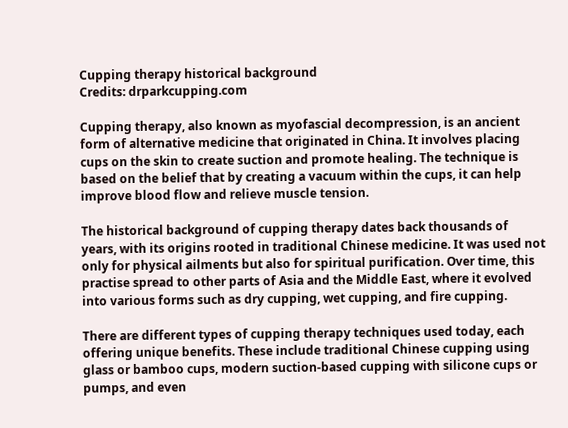Cupping therapy historical background
Credits: drparkcupping.com

Cupping therapy, also known as myofascial decompression, is an ancient form of alternative medicine that originated in China. It involves placing cups on the skin to create suction and promote healing. The technique is based on the belief that by creating a vacuum within the cups, it can help improve blood flow and relieve muscle tension.

The historical background of cupping therapy dates back thousands of years, with its origins rooted in traditional Chinese medicine. It was used not only for physical ailments but also for spiritual purification. Over time, this practise spread to other parts of Asia and the Middle East, where it evolved into various forms such as dry cupping, wet cupping, and fire cupping.

There are different types of cupping therapy techniques used today, each offering unique benefits. These include traditional Chinese cupping using glass or bamboo cups, modern suction-based cupping with silicone cups or pumps, and even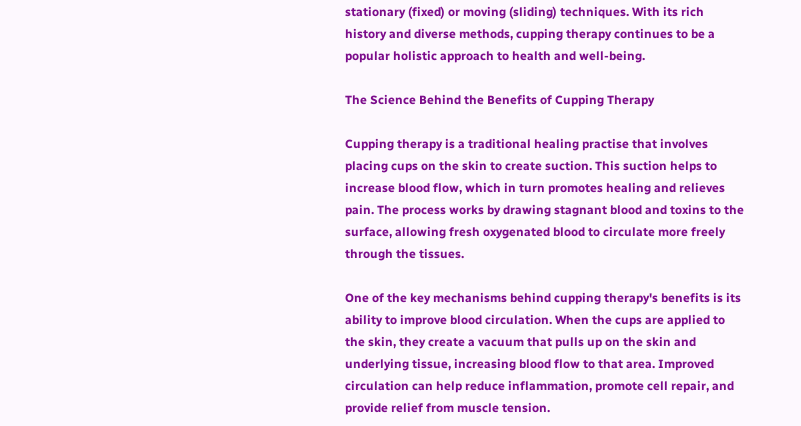stationary (fixed) or moving (sliding) techniques. With its rich history and diverse methods, cupping therapy continues to be a popular holistic approach to health and well-being.

The Science Behind the Benefits of Cupping Therapy

Cupping therapy is a traditional healing practise that involves placing cups on the skin to create suction. This suction helps to increase blood flow, which in turn promotes healing and relieves pain. The process works by drawing stagnant blood and toxins to the surface, allowing fresh oxygenated blood to circulate more freely through the tissues.

One of the key mechanisms behind cupping therapy's benefits is its ability to improve blood circulation. When the cups are applied to the skin, they create a vacuum that pulls up on the skin and underlying tissue, increasing blood flow to that area. Improved circulation can help reduce inflammation, promote cell repair, and provide relief from muscle tension.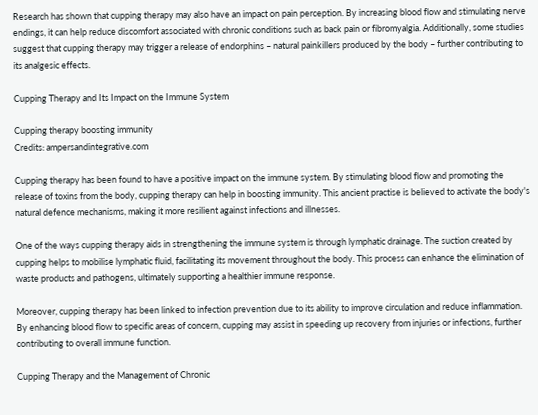Research has shown that cupping therapy may also have an impact on pain perception. By increasing blood flow and stimulating nerve endings, it can help reduce discomfort associated with chronic conditions such as back pain or fibromyalgia. Additionally, some studies suggest that cupping therapy may trigger a release of endorphins – natural painkillers produced by the body – further contributing to its analgesic effects.

Cupping Therapy and Its Impact on the Immune System

Cupping therapy boosting immunity
Credits: ampersandintegrative.com

Cupping therapy has been found to have a positive impact on the immune system. By stimulating blood flow and promoting the release of toxins from the body, cupping therapy can help in boosting immunity. This ancient practise is believed to activate the body's natural defence mechanisms, making it more resilient against infections and illnesses.

One of the ways cupping therapy aids in strengthening the immune system is through lymphatic drainage. The suction created by cupping helps to mobilise lymphatic fluid, facilitating its movement throughout the body. This process can enhance the elimination of waste products and pathogens, ultimately supporting a healthier immune response.

Moreover, cupping therapy has been linked to infection prevention due to its ability to improve circulation and reduce inflammation. By enhancing blood flow to specific areas of concern, cupping may assist in speeding up recovery from injuries or infections, further contributing to overall immune function.

Cupping Therapy and the Management of Chronic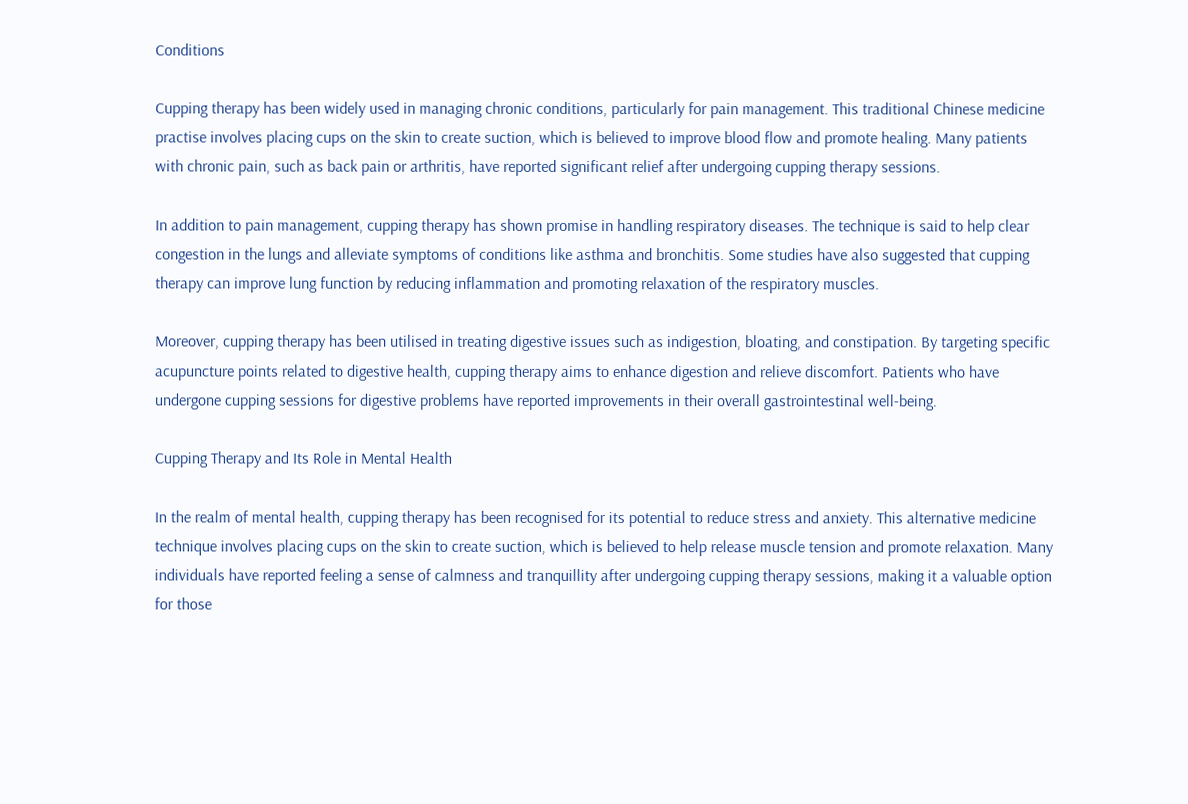Conditions

Cupping therapy has been widely used in managing chronic conditions, particularly for pain management. This traditional Chinese medicine practise involves placing cups on the skin to create suction, which is believed to improve blood flow and promote healing. Many patients with chronic pain, such as back pain or arthritis, have reported significant relief after undergoing cupping therapy sessions.

In addition to pain management, cupping therapy has shown promise in handling respiratory diseases. The technique is said to help clear congestion in the lungs and alleviate symptoms of conditions like asthma and bronchitis. Some studies have also suggested that cupping therapy can improve lung function by reducing inflammation and promoting relaxation of the respiratory muscles.

Moreover, cupping therapy has been utilised in treating digestive issues such as indigestion, bloating, and constipation. By targeting specific acupuncture points related to digestive health, cupping therapy aims to enhance digestion and relieve discomfort. Patients who have undergone cupping sessions for digestive problems have reported improvements in their overall gastrointestinal well-being.

Cupping Therapy and Its Role in Mental Health

In the realm of mental health, cupping therapy has been recognised for its potential to reduce stress and anxiety. This alternative medicine technique involves placing cups on the skin to create suction, which is believed to help release muscle tension and promote relaxation. Many individuals have reported feeling a sense of calmness and tranquillity after undergoing cupping therapy sessions, making it a valuable option for those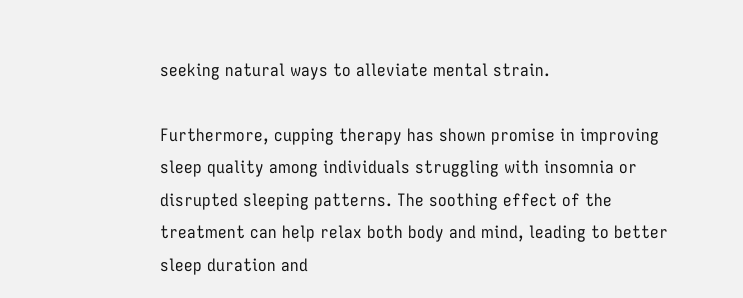seeking natural ways to alleviate mental strain.

Furthermore, cupping therapy has shown promise in improving sleep quality among individuals struggling with insomnia or disrupted sleeping patterns. The soothing effect of the treatment can help relax both body and mind, leading to better sleep duration and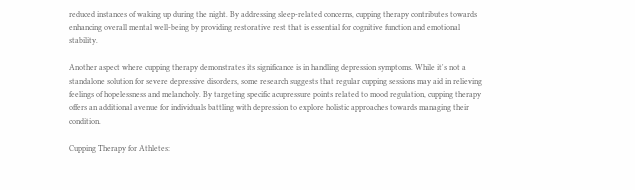reduced instances of waking up during the night. By addressing sleep-related concerns, cupping therapy contributes towards enhancing overall mental well-being by providing restorative rest that is essential for cognitive function and emotional stability.

Another aspect where cupping therapy demonstrates its significance is in handling depression symptoms. While it's not a standalone solution for severe depressive disorders, some research suggests that regular cupping sessions may aid in relieving feelings of hopelessness and melancholy. By targeting specific acupressure points related to mood regulation, cupping therapy offers an additional avenue for individuals battling with depression to explore holistic approaches towards managing their condition.

Cupping Therapy for Athletes: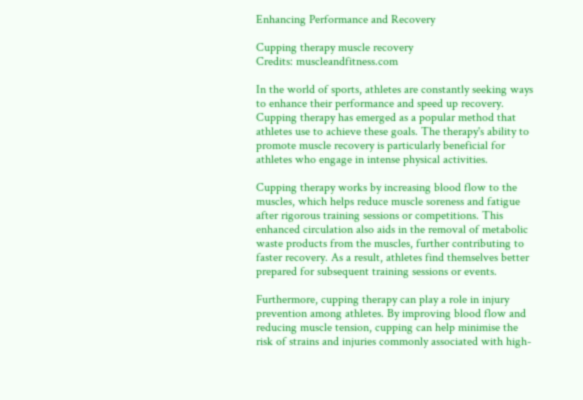Enhancing Performance and Recovery

Cupping therapy muscle recovery
Credits: muscleandfitness.com

In the world of sports, athletes are constantly seeking ways to enhance their performance and speed up recovery. Cupping therapy has emerged as a popular method that athletes use to achieve these goals. The therapy's ability to promote muscle recovery is particularly beneficial for athletes who engage in intense physical activities.

Cupping therapy works by increasing blood flow to the muscles, which helps reduce muscle soreness and fatigue after rigorous training sessions or competitions. This enhanced circulation also aids in the removal of metabolic waste products from the muscles, further contributing to faster recovery. As a result, athletes find themselves better prepared for subsequent training sessions or events.

Furthermore, cupping therapy can play a role in injury prevention among athletes. By improving blood flow and reducing muscle tension, cupping can help minimise the risk of strains and injuries commonly associated with high-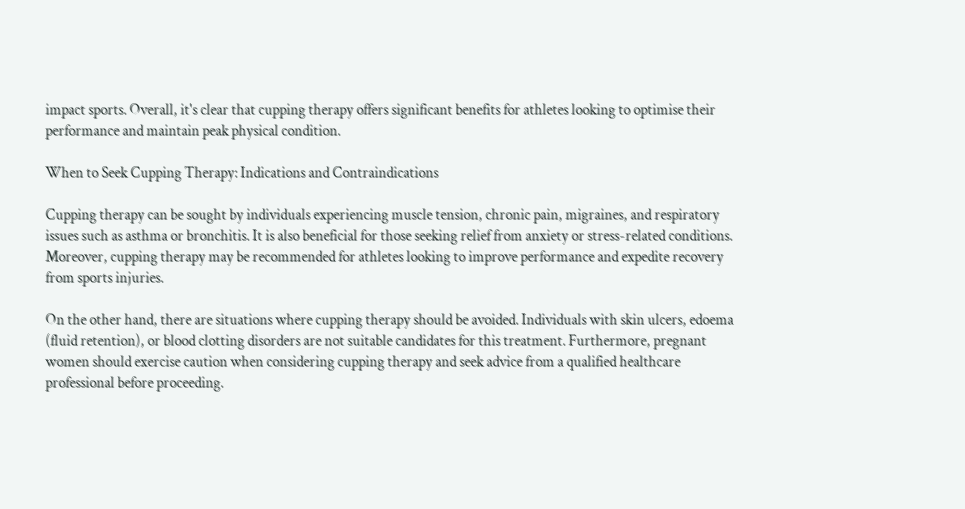impact sports. Overall, it's clear that cupping therapy offers significant benefits for athletes looking to optimise their performance and maintain peak physical condition.

When to Seek Cupping Therapy: Indications and Contraindications

Cupping therapy can be sought by individuals experiencing muscle tension, chronic pain, migraines, and respiratory issues such as asthma or bronchitis. It is also beneficial for those seeking relief from anxiety or stress-related conditions. Moreover, cupping therapy may be recommended for athletes looking to improve performance and expedite recovery from sports injuries.

On the other hand, there are situations where cupping therapy should be avoided. Individuals with skin ulcers, edoema (fluid retention), or blood clotting disorders are not suitable candidates for this treatment. Furthermore, pregnant women should exercise caution when considering cupping therapy and seek advice from a qualified healthcare professional before proceeding.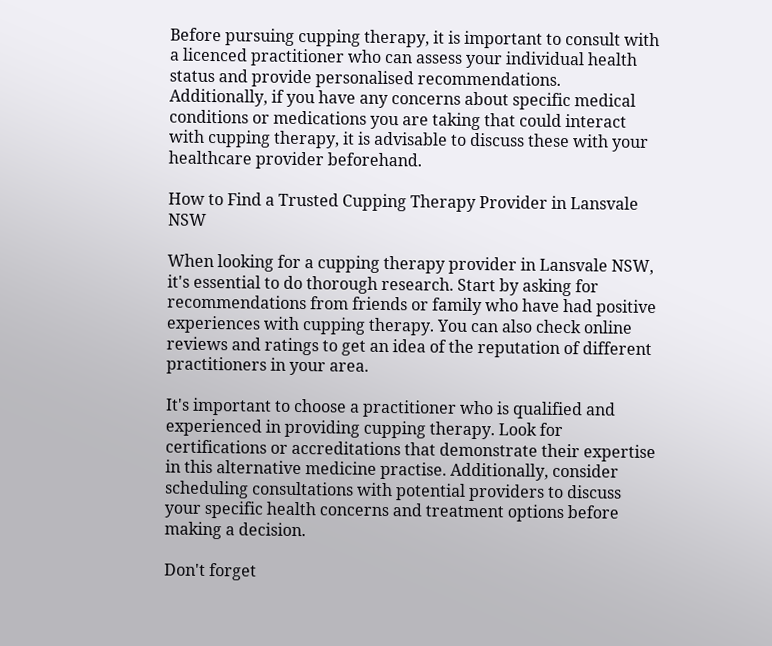Before pursuing cupping therapy, it is important to consult with a licenced practitioner who can assess your individual health status and provide personalised recommendations. Additionally, if you have any concerns about specific medical conditions or medications you are taking that could interact with cupping therapy, it is advisable to discuss these with your healthcare provider beforehand.

How to Find a Trusted Cupping Therapy Provider in Lansvale NSW

When looking for a cupping therapy provider in Lansvale NSW, it's essential to do thorough research. Start by asking for recommendations from friends or family who have had positive experiences with cupping therapy. You can also check online reviews and ratings to get an idea of the reputation of different practitioners in your area.

It's important to choose a practitioner who is qualified and experienced in providing cupping therapy. Look for certifications or accreditations that demonstrate their expertise in this alternative medicine practise. Additionally, consider scheduling consultations with potential providers to discuss your specific health concerns and treatment options before making a decision.

Don't forget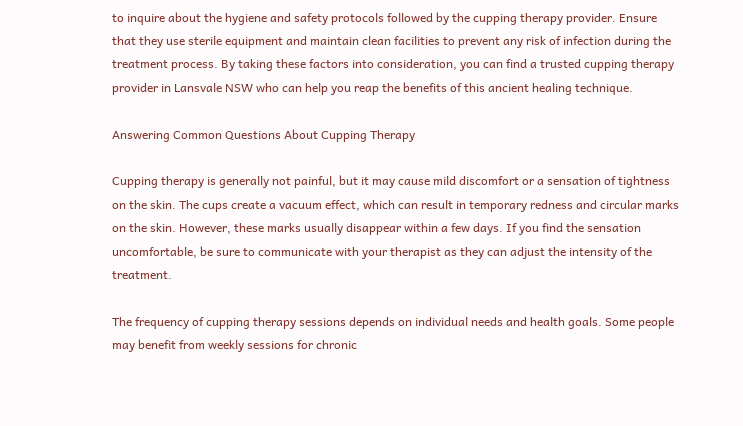to inquire about the hygiene and safety protocols followed by the cupping therapy provider. Ensure that they use sterile equipment and maintain clean facilities to prevent any risk of infection during the treatment process. By taking these factors into consideration, you can find a trusted cupping therapy provider in Lansvale NSW who can help you reap the benefits of this ancient healing technique.

Answering Common Questions About Cupping Therapy

Cupping therapy is generally not painful, but it may cause mild discomfort or a sensation of tightness on the skin. The cups create a vacuum effect, which can result in temporary redness and circular marks on the skin. However, these marks usually disappear within a few days. If you find the sensation uncomfortable, be sure to communicate with your therapist as they can adjust the intensity of the treatment.

The frequency of cupping therapy sessions depends on individual needs and health goals. Some people may benefit from weekly sessions for chronic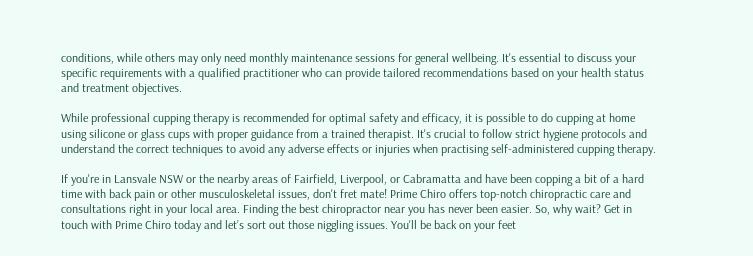conditions, while others may only need monthly maintenance sessions for general wellbeing. It's essential to discuss your specific requirements with a qualified practitioner who can provide tailored recommendations based on your health status and treatment objectives.

While professional cupping therapy is recommended for optimal safety and efficacy, it is possible to do cupping at home using silicone or glass cups with proper guidance from a trained therapist. It's crucial to follow strict hygiene protocols and understand the correct techniques to avoid any adverse effects or injuries when practising self-administered cupping therapy.

If you're in Lansvale NSW or the nearby areas of Fairfield, Liverpool, or Cabramatta and have been copping a bit of a hard time with back pain or other musculoskeletal issues, don't fret mate! Prime Chiro offers top-notch chiropractic care and consultations right in your local area. Finding the best chiropractor near you has never been easier. So, why wait? Get in touch with Prime Chiro today and let’s sort out those niggling issues. You'll be back on your feet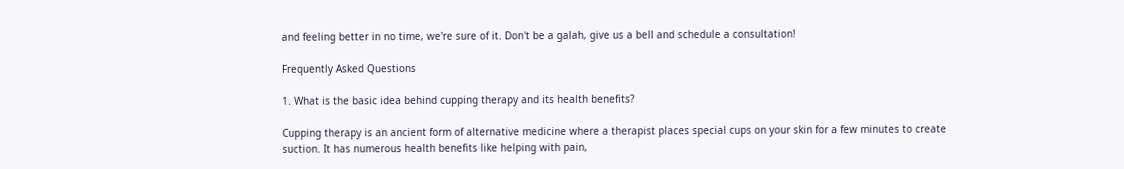and feeling better in no time, we're sure of it. Don't be a galah, give us a bell and schedule a consultation!

Frequently Asked Questions

1. What is the basic idea behind cupping therapy and its health benefits?

Cupping therapy is an ancient form of alternative medicine where a therapist places special cups on your skin for a few minutes to create suction. It has numerous health benefits like helping with pain,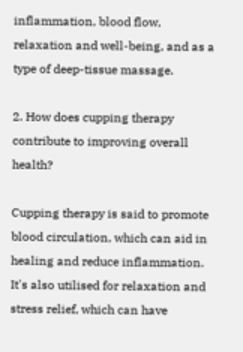inflammation, blood flow, relaxation and well-being, and as a type of deep-tissue massage.

2. How does cupping therapy contribute to improving overall health?

Cupping therapy is said to promote blood circulation, which can aid in healing and reduce inflammation. It's also utilised for relaxation and stress relief, which can have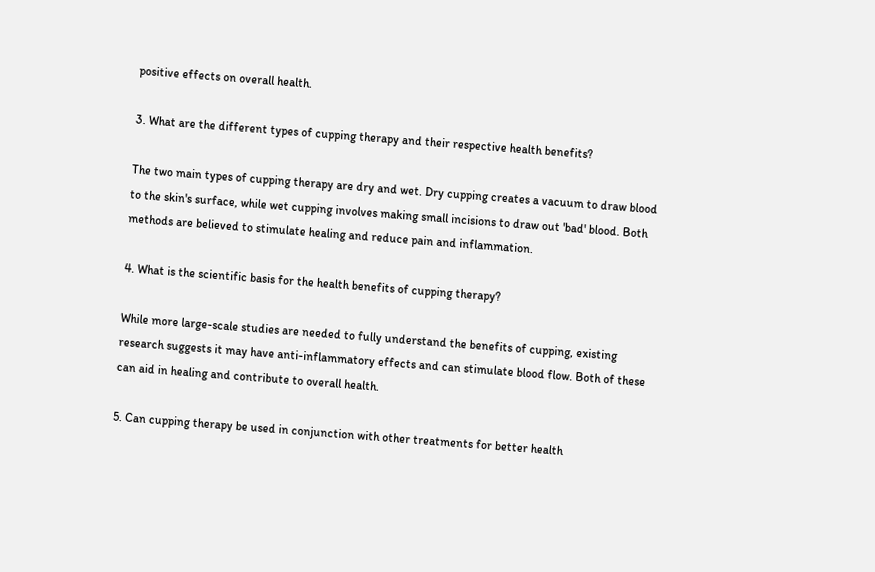positive effects on overall health.

3. What are the different types of cupping therapy and their respective health benefits?

The two main types of cupping therapy are dry and wet. Dry cupping creates a vacuum to draw blood to the skin's surface, while wet cupping involves making small incisions to draw out 'bad' blood. Both methods are believed to stimulate healing and reduce pain and inflammation.

4. What is the scientific basis for the health benefits of cupping therapy?

While more large-scale studies are needed to fully understand the benefits of cupping, existing research suggests it may have anti-inflammatory effects and can stimulate blood flow. Both of these can aid in healing and contribute to overall health.

5. Can cupping therapy be used in conjunction with other treatments for better health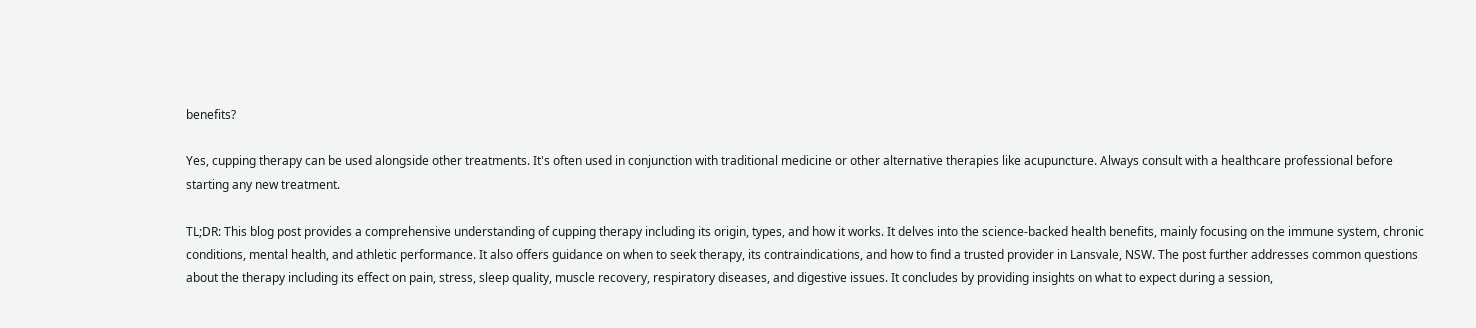benefits?

Yes, cupping therapy can be used alongside other treatments. It's often used in conjunction with traditional medicine or other alternative therapies like acupuncture. Always consult with a healthcare professional before starting any new treatment.

TL;DR: This blog post provides a comprehensive understanding of cupping therapy including its origin, types, and how it works. It delves into the science-backed health benefits, mainly focusing on the immune system, chronic conditions, mental health, and athletic performance. It also offers guidance on when to seek therapy, its contraindications, and how to find a trusted provider in Lansvale, NSW. The post further addresses common questions about the therapy including its effect on pain, stress, sleep quality, muscle recovery, respiratory diseases, and digestive issues. It concludes by providing insights on what to expect during a session,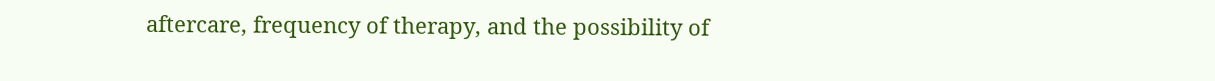aftercare, frequency of therapy, and the possibility of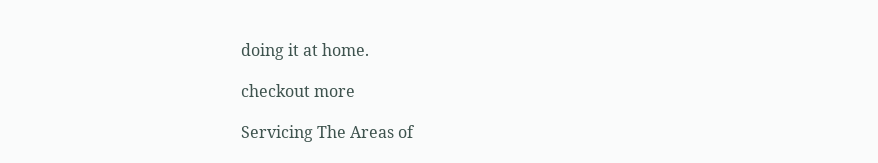doing it at home.

checkout more

Servicing The Areas of